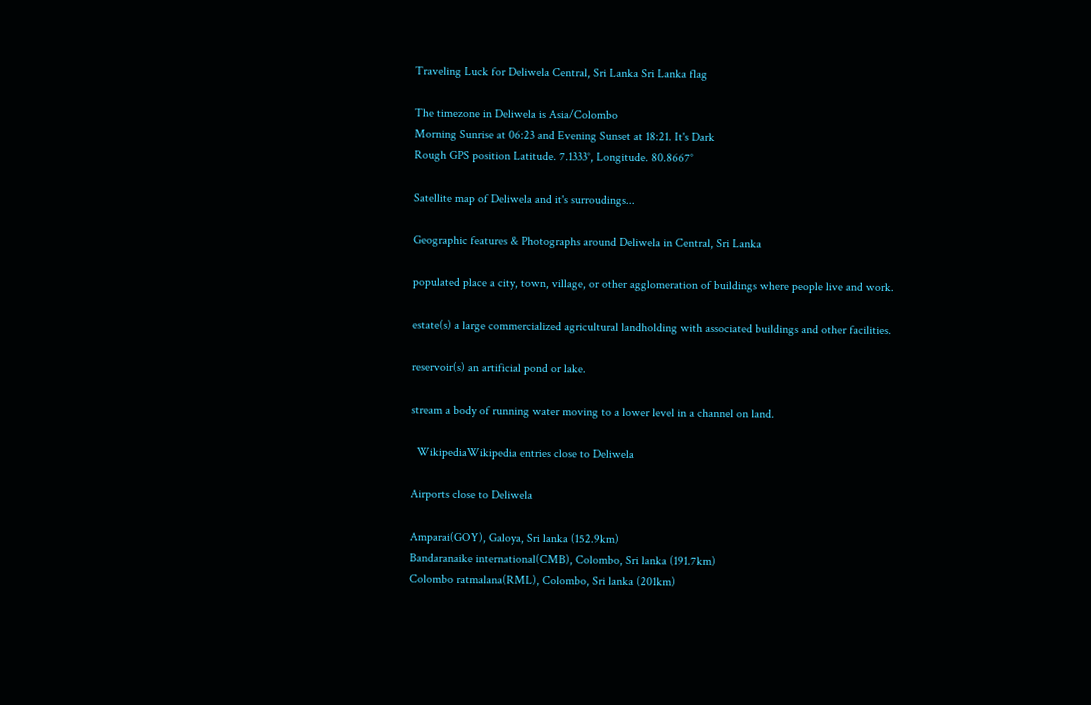Traveling Luck for Deliwela Central, Sri Lanka Sri Lanka flag

The timezone in Deliwela is Asia/Colombo
Morning Sunrise at 06:23 and Evening Sunset at 18:21. It's Dark
Rough GPS position Latitude. 7.1333°, Longitude. 80.8667°

Satellite map of Deliwela and it's surroudings...

Geographic features & Photographs around Deliwela in Central, Sri Lanka

populated place a city, town, village, or other agglomeration of buildings where people live and work.

estate(s) a large commercialized agricultural landholding with associated buildings and other facilities.

reservoir(s) an artificial pond or lake.

stream a body of running water moving to a lower level in a channel on land.

  WikipediaWikipedia entries close to Deliwela

Airports close to Deliwela

Amparai(GOY), Galoya, Sri lanka (152.9km)
Bandaranaike international(CMB), Colombo, Sri lanka (191.7km)
Colombo ratmalana(RML), Colombo, Sri lanka (201km)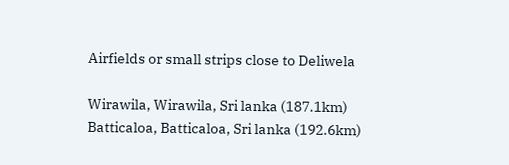Airfields or small strips close to Deliwela

Wirawila, Wirawila, Sri lanka (187.1km)
Batticaloa, Batticaloa, Sri lanka (192.6km)